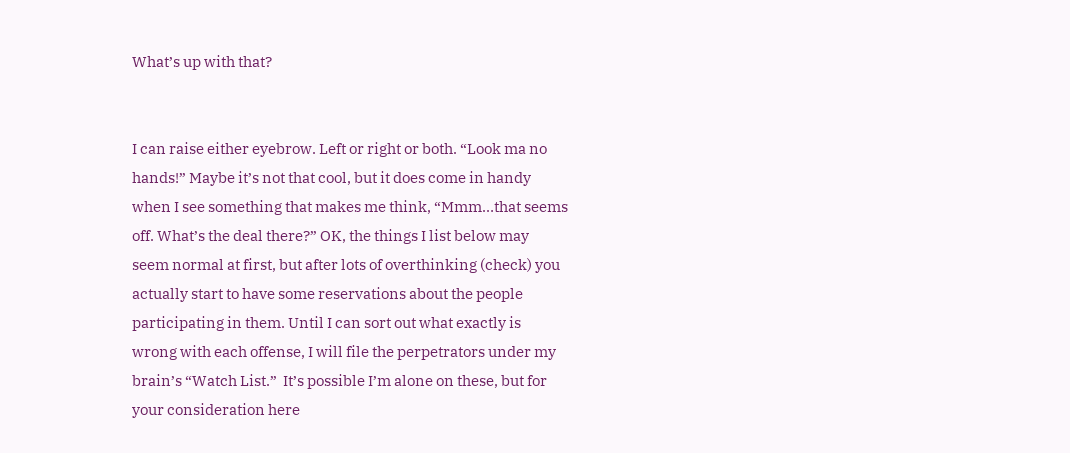What’s up with that?


I can raise either eyebrow. Left or right or both. “Look ma no hands!” Maybe it’s not that cool, but it does come in handy when I see something that makes me think, “Mmm…that seems off. What’s the deal there?” OK, the things I list below may seem normal at first, but after lots of overthinking (check) you actually start to have some reservations about the people participating in them. Until I can sort out what exactly is wrong with each offense, I will file the perpetrators under my brain’s “Watch List.”  It’s possible I’m alone on these, but for your consideration here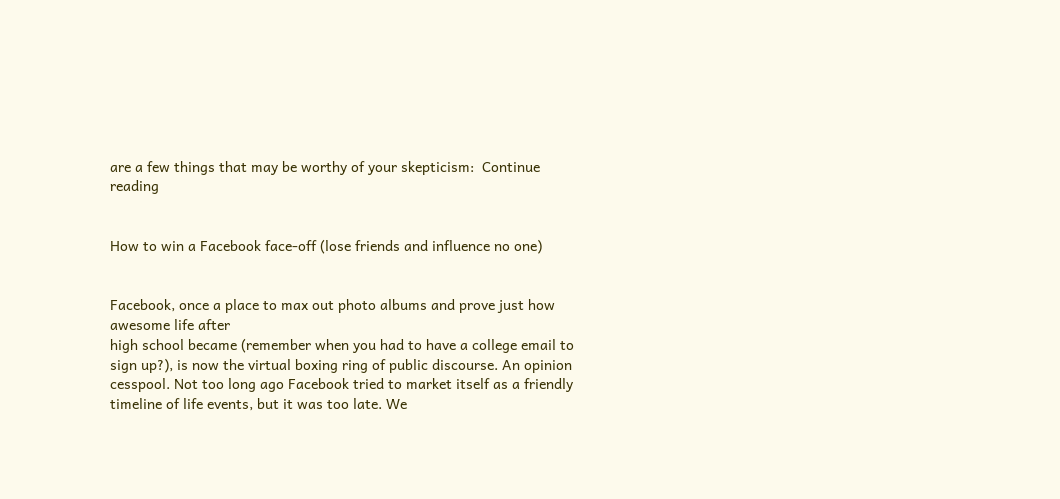are a few things that may be worthy of your skepticism:  Continue reading


How to win a Facebook face-off (lose friends and influence no one)


Facebook, once a place to max out photo albums and prove just how awesome life after
high school became (remember when you had to have a college email to sign up?), is now the virtual boxing ring of public discourse. An opinion cesspool. Not too long ago Facebook tried to market itself as a friendly timeline of life events, but it was too late. We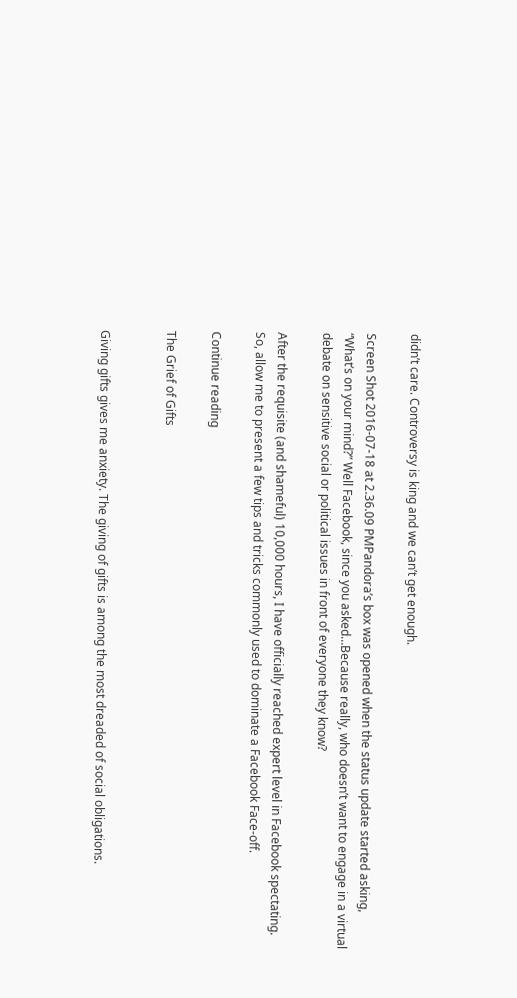didn’t care. Controversy is king and we can’t get enough.

Screen Shot 2016-07-18 at 2.36.09 PMPandora’s box was opened when the status update started asking, “What’s on your mind?” Well Facebook, since you asked…Because really, who doesn’t want to engage in a virtual debate on sensitive social or political issues in front of everyone they know?

After the requisite (and shameful) 10,000 hours, I have officially reached expert level in Facebook spectating. So, allow me to present a few tips and tricks commonly used to dominate a Facebook Face-off.

Continue reading

The Grief of Gifts


Giving gifts gives me anxiety. The giving of gifts is among the most dreaded of social obligations.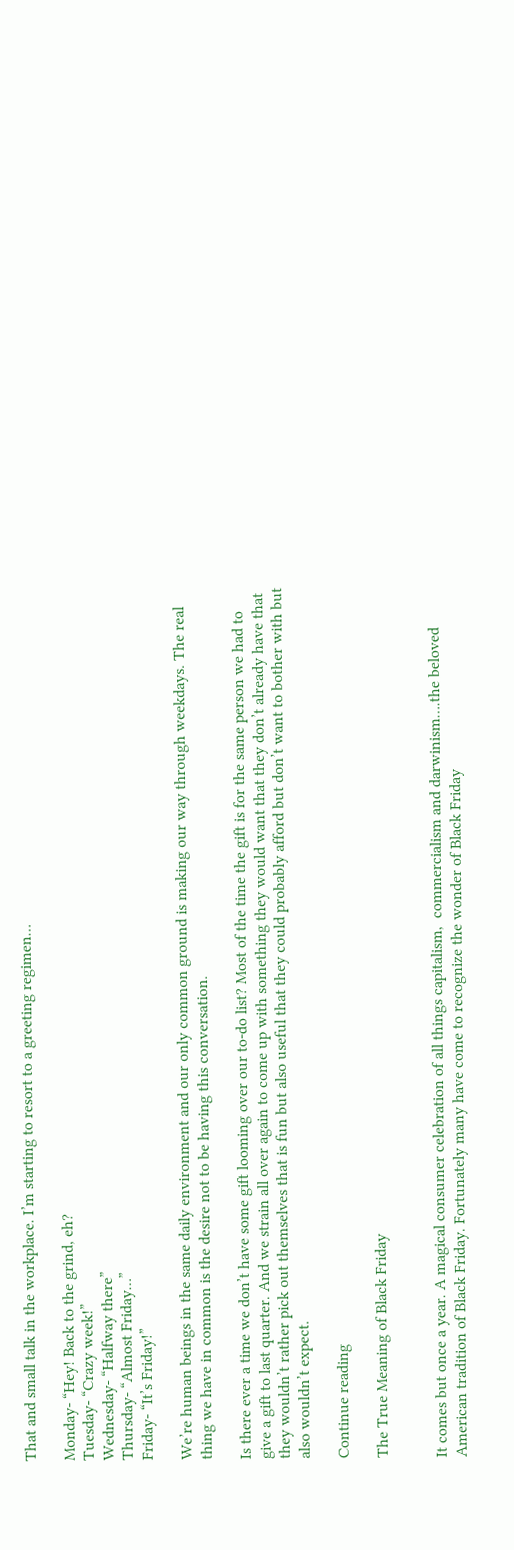That and small talk in the workplace. I’m starting to resort to a greeting regimen…

Monday- “Hey! Back to the grind, eh?
Tuesday- “Crazy week!”
Wednesday- “Halfway there”
Thursday- “Almost Friday…”
Friday- “It’s Friday!”

We’re human beings in the same daily environment and our only common ground is making our way through weekdays. The real thing we have in common is the desire not to be having this conversation.

Is there ever a time we don’t have some gift looming over our to-do list? Most of the time the gift is for the same person we had to give a gift to last quarter. And we strain all over again to come up with something they would want that they don’t already have that they wouldn’t rather pick out themselves that is fun but also useful that they could probably afford but don’t want to bother with but also wouldn’t expect.

Continue reading

The True Meaning of Black Friday


It comes but once a year. A magical consumer celebration of all things capitalism,  commercialism and darwinism….the beloved American tradition of Black Friday. Fortunately many have come to recognize the wonder of Black Friday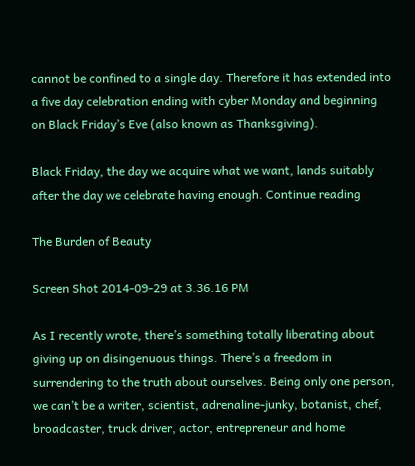cannot be confined to a single day. Therefore it has extended into a five day celebration ending with cyber Monday and beginning on Black Friday’s Eve (also known as Thanksgiving).

Black Friday, the day we acquire what we want, lands suitably after the day we celebrate having enough. Continue reading

The Burden of Beauty

Screen Shot 2014-09-29 at 3.36.16 PM

As I recently wrote, there’s something totally liberating about giving up on disingenuous things. There’s a freedom in surrendering to the truth about ourselves. Being only one person, we can’t be a writer, scientist, adrenaline-junky, botanist, chef, broadcaster, truck driver, actor, entrepreneur and home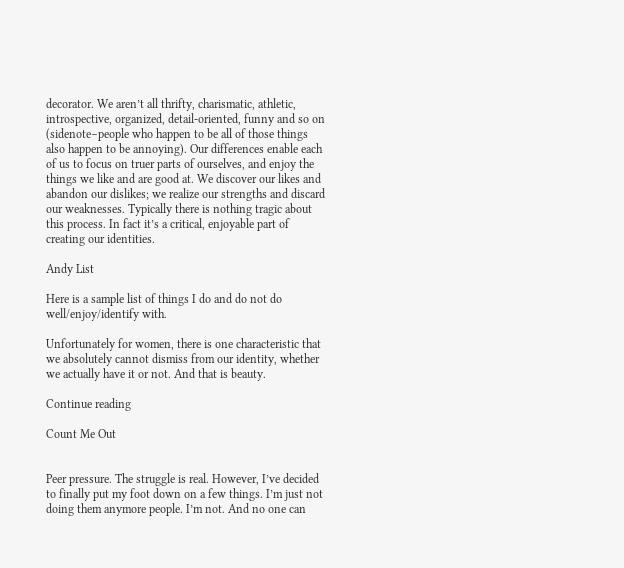decorator. We aren’t all thrifty, charismatic, athletic, introspective, organized, detail-oriented, funny and so on (sidenote–people who happen to be all of those things also happen to be annoying). Our differences enable each of us to focus on truer parts of ourselves, and enjoy the things we like and are good at. We discover our likes and abandon our dislikes; we realize our strengths and discard our weaknesses. Typically there is nothing tragic about this process. In fact it’s a critical, enjoyable part of creating our identities.

Andy List

Here is a sample list of things I do and do not do well/enjoy/identify with.

Unfortunately for women, there is one characteristic that we absolutely cannot dismiss from our identity, whether we actually have it or not. And that is beauty.

Continue reading

Count Me Out


Peer pressure. The struggle is real. However, I’ve decided to finally put my foot down on a few things. I’m just not doing them anymore people. I’m not. And no one can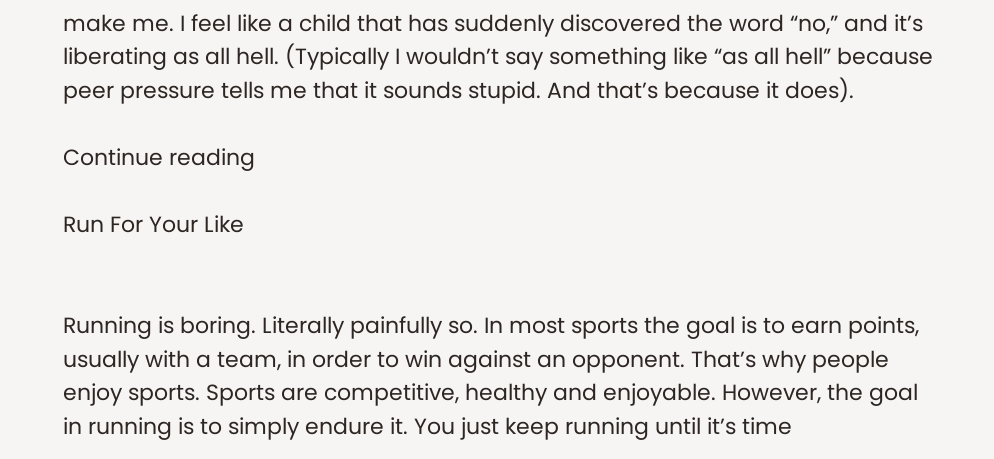make me. I feel like a child that has suddenly discovered the word “no,” and it’s liberating as all hell. (Typically I wouldn’t say something like “as all hell” because peer pressure tells me that it sounds stupid. And that’s because it does).

Continue reading

Run For Your Like


Running is boring. Literally painfully so. In most sports the goal is to earn points, usually with a team, in order to win against an opponent. That’s why people enjoy sports. Sports are competitive, healthy and enjoyable. However, the goal in running is to simply endure it. You just keep running until it’s time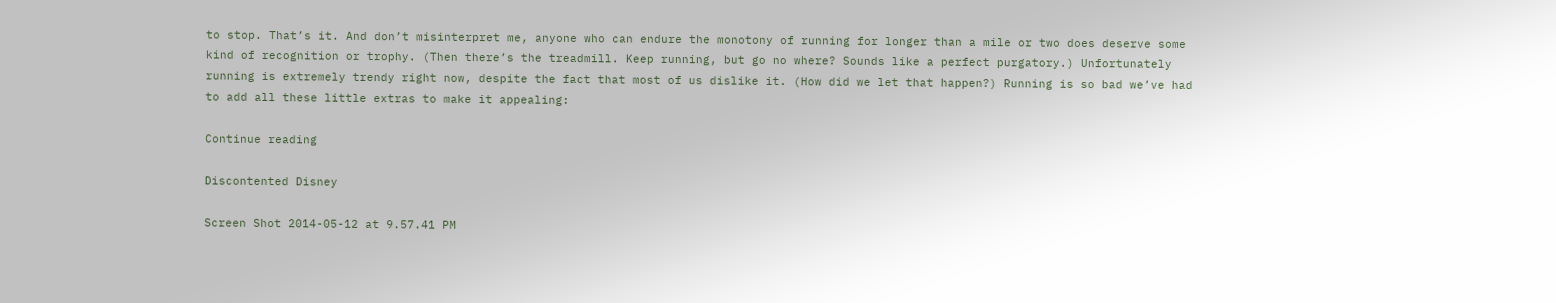to stop. That’s it. And don’t misinterpret me, anyone who can endure the monotony of running for longer than a mile or two does deserve some kind of recognition or trophy. (Then there’s the treadmill. Keep running, but go no where? Sounds like a perfect purgatory.) Unfortunately running is extremely trendy right now, despite the fact that most of us dislike it. (How did we let that happen?) Running is so bad we’ve had to add all these little extras to make it appealing:

Continue reading

Discontented Disney

Screen Shot 2014-05-12 at 9.57.41 PM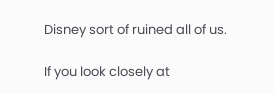Disney sort of ruined all of us.

If you look closely at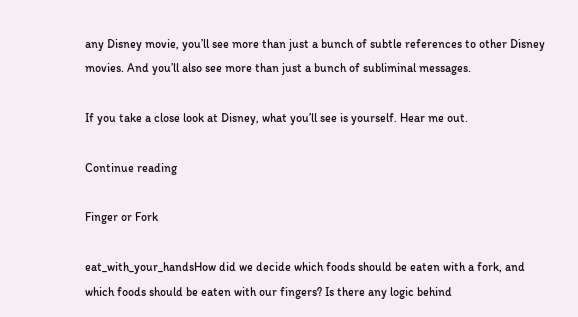any Disney movie, you’ll see more than just a bunch of subtle references to other Disney movies. And you’ll also see more than just a bunch of subliminal messages.

If you take a close look at Disney, what you’ll see is yourself. Hear me out.

Continue reading

Finger or Fork

eat_with_your_handsHow did we decide which foods should be eaten with a fork, and which foods should be eaten with our fingers? Is there any logic behind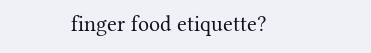finger food etiquette?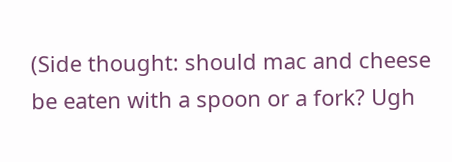(Side thought: should mac and cheese be eaten with a spoon or a fork? Ugh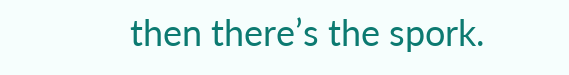then there’s the spork.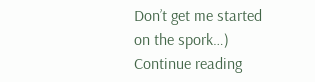Don’t get me started on the spork…) Continue reading